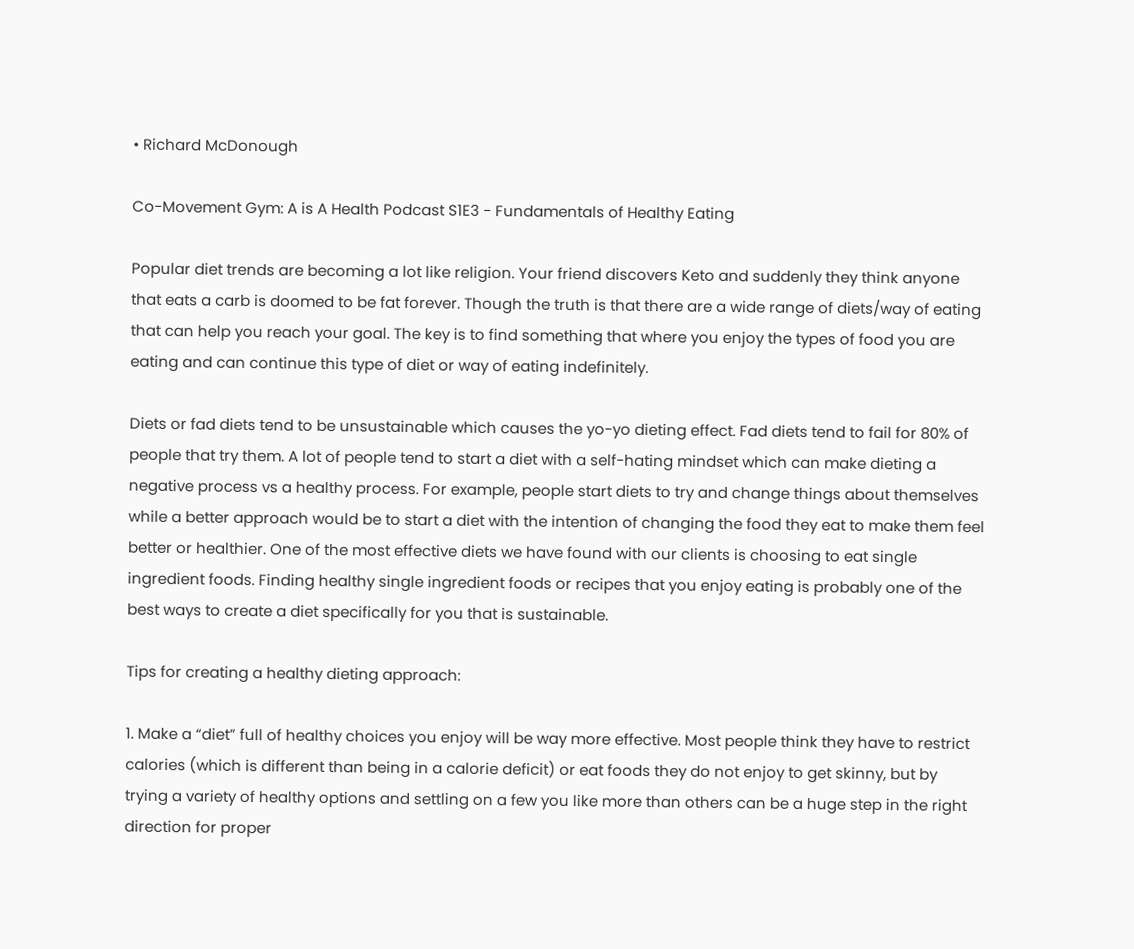• Richard McDonough

Co-Movement Gym: A is A Health Podcast S1E3 - Fundamentals of Healthy Eating

Popular diet trends are becoming a lot like religion. Your friend discovers Keto and suddenly they think anyone that eats a carb is doomed to be fat forever. Though the truth is that there are a wide range of diets/way of eating that can help you reach your goal. The key is to find something that where you enjoy the types of food you are eating and can continue this type of diet or way of eating indefinitely.

Diets or fad diets tend to be unsustainable which causes the yo-yo dieting effect. Fad diets tend to fail for 80% of people that try them. A lot of people tend to start a diet with a self-hating mindset which can make dieting a negative process vs a healthy process. For example, people start diets to try and change things about themselves while a better approach would be to start a diet with the intention of changing the food they eat to make them feel better or healthier. One of the most effective diets we have found with our clients is choosing to eat single ingredient foods. Finding healthy single ingredient foods or recipes that you enjoy eating is probably one of the best ways to create a diet specifically for you that is sustainable.

Tips for creating a healthy dieting approach:

1. Make a “diet” full of healthy choices you enjoy will be way more effective. Most people think they have to restrict calories (which is different than being in a calorie deficit) or eat foods they do not enjoy to get skinny, but by trying a variety of healthy options and settling on a few you like more than others can be a huge step in the right direction for proper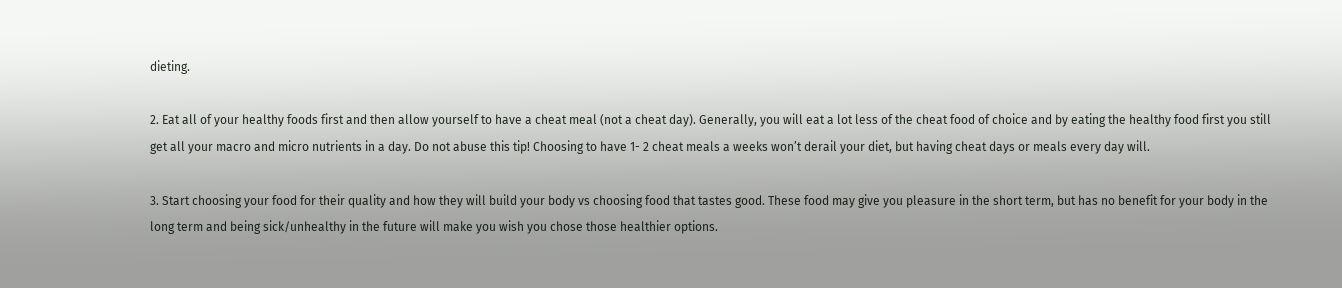dieting.

2. Eat all of your healthy foods first and then allow yourself to have a cheat meal (not a cheat day). Generally, you will eat a lot less of the cheat food of choice and by eating the healthy food first you still get all your macro and micro nutrients in a day. Do not abuse this tip! Choosing to have 1- 2 cheat meals a weeks won’t derail your diet, but having cheat days or meals every day will.

3. Start choosing your food for their quality and how they will build your body vs choosing food that tastes good. These food may give you pleasure in the short term, but has no benefit for your body in the long term and being sick/unhealthy in the future will make you wish you chose those healthier options.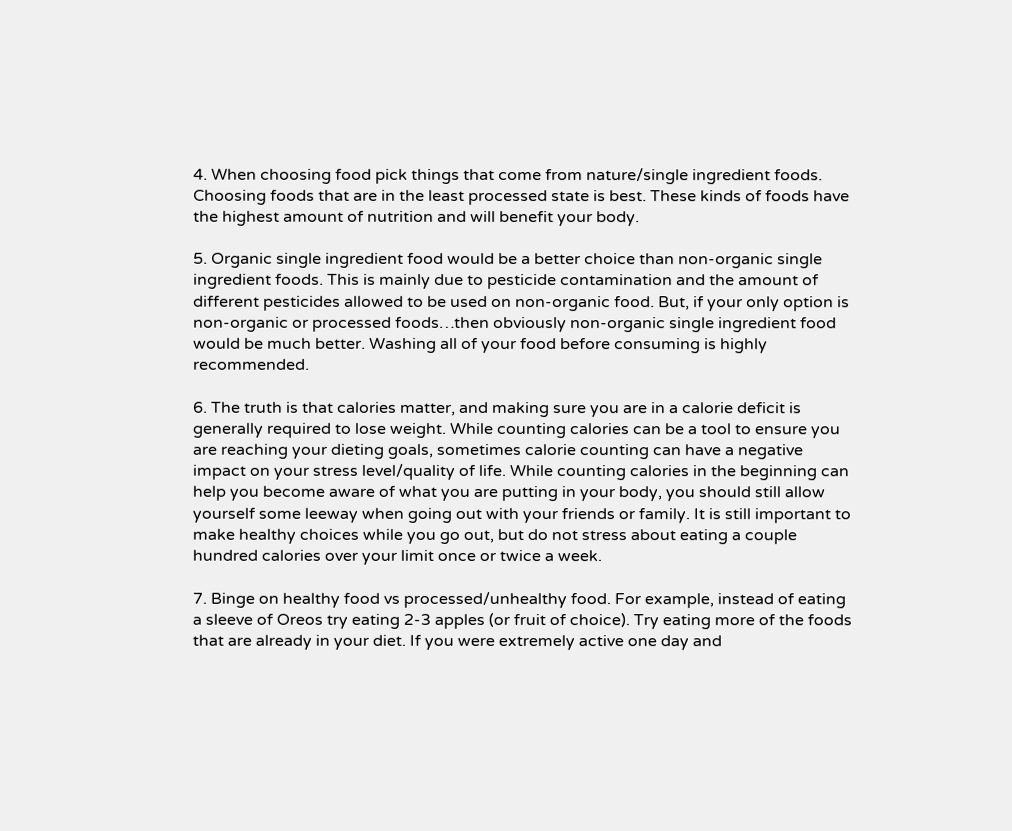4. When choosing food pick things that come from nature/single ingredient foods. Choosing foods that are in the least processed state is best. These kinds of foods have the highest amount of nutrition and will benefit your body.

5. Organic single ingredient food would be a better choice than non-organic single ingredient foods. This is mainly due to pesticide contamination and the amount of different pesticides allowed to be used on non-organic food. But, if your only option is non-organic or processed foods…then obviously non-organic single ingredient food would be much better. Washing all of your food before consuming is highly recommended.

6. The truth is that calories matter, and making sure you are in a calorie deficit is generally required to lose weight. While counting calories can be a tool to ensure you are reaching your dieting goals, sometimes calorie counting can have a negative impact on your stress level/quality of life. While counting calories in the beginning can help you become aware of what you are putting in your body, you should still allow yourself some leeway when going out with your friends or family. It is still important to make healthy choices while you go out, but do not stress about eating a couple hundred calories over your limit once or twice a week.

7. Binge on healthy food vs processed/unhealthy food. For example, instead of eating a sleeve of Oreos try eating 2-3 apples (or fruit of choice). Try eating more of the foods that are already in your diet. If you were extremely active one day and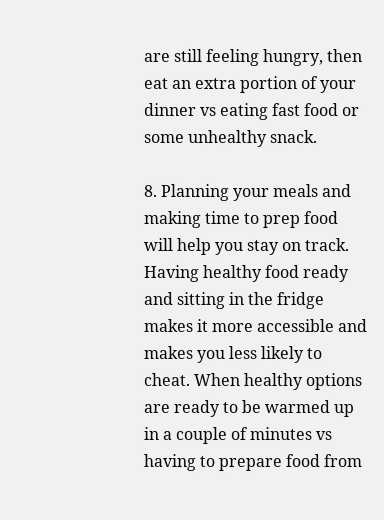are still feeling hungry, then eat an extra portion of your dinner vs eating fast food or some unhealthy snack.

8. Planning your meals and making time to prep food will help you stay on track. Having healthy food ready and sitting in the fridge makes it more accessible and makes you less likely to cheat. When healthy options are ready to be warmed up in a couple of minutes vs having to prepare food from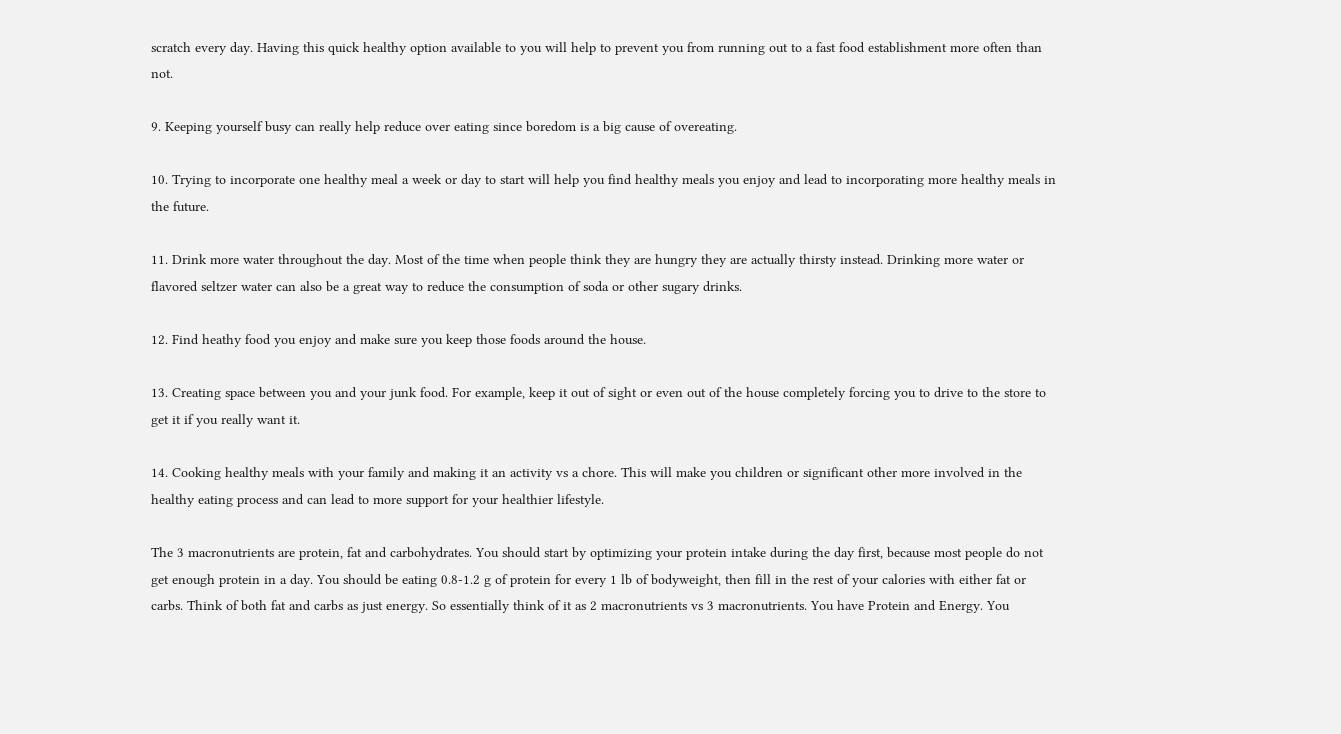scratch every day. Having this quick healthy option available to you will help to prevent you from running out to a fast food establishment more often than not.

9. Keeping yourself busy can really help reduce over eating since boredom is a big cause of overeating.

10. Trying to incorporate one healthy meal a week or day to start will help you find healthy meals you enjoy and lead to incorporating more healthy meals in the future.

11. Drink more water throughout the day. Most of the time when people think they are hungry they are actually thirsty instead. Drinking more water or flavored seltzer water can also be a great way to reduce the consumption of soda or other sugary drinks.

12. Find heathy food you enjoy and make sure you keep those foods around the house.

13. Creating space between you and your junk food. For example, keep it out of sight or even out of the house completely forcing you to drive to the store to get it if you really want it.

14. Cooking healthy meals with your family and making it an activity vs a chore. This will make you children or significant other more involved in the healthy eating process and can lead to more support for your healthier lifestyle.

The 3 macronutrients are protein, fat and carbohydrates. You should start by optimizing your protein intake during the day first, because most people do not get enough protein in a day. You should be eating 0.8-1.2 g of protein for every 1 lb of bodyweight, then fill in the rest of your calories with either fat or carbs. Think of both fat and carbs as just energy. So essentially think of it as 2 macronutrients vs 3 macronutrients. You have Protein and Energy. You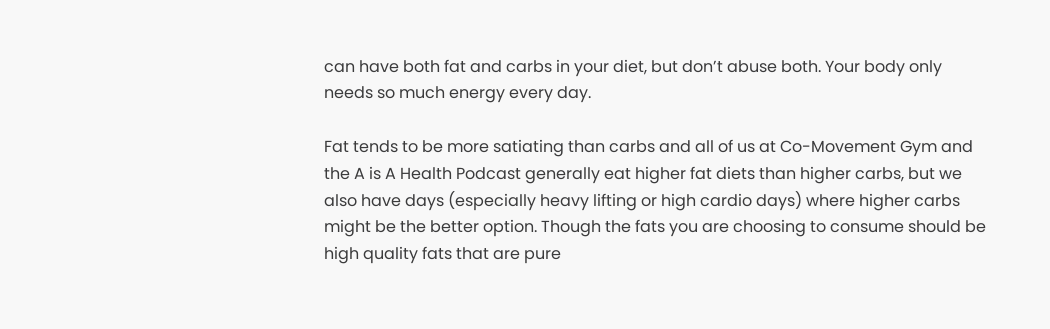can have both fat and carbs in your diet, but don’t abuse both. Your body only needs so much energy every day.

Fat tends to be more satiating than carbs and all of us at Co-Movement Gym and the A is A Health Podcast generally eat higher fat diets than higher carbs, but we also have days (especially heavy lifting or high cardio days) where higher carbs might be the better option. Though the fats you are choosing to consume should be high quality fats that are pure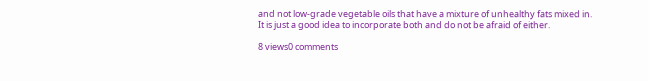and not low-grade vegetable oils that have a mixture of unhealthy fats mixed in. It is just a good idea to incorporate both and do not be afraid of either.

8 views0 comments